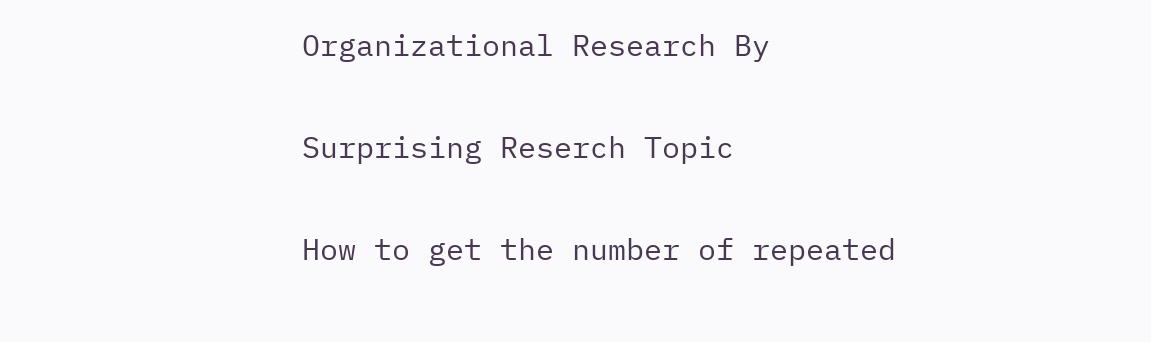Organizational Research By

Surprising Reserch Topic

How to get the number of repeated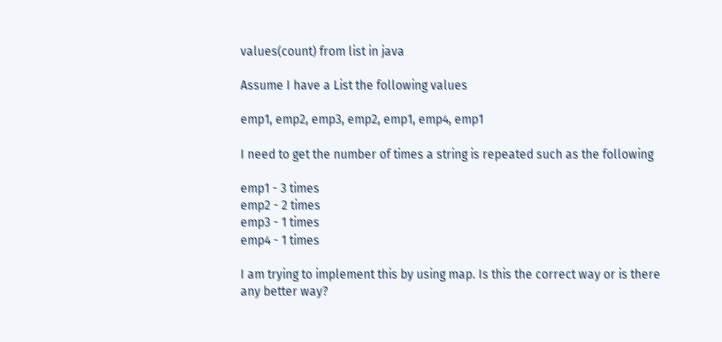values(count) from list in java

Assume I have a List the following values

emp1, emp2, emp3, emp2, emp1, emp4, emp1

I need to get the number of times a string is repeated such as the following

emp1 - 3 times
emp2 - 2 times
emp3 - 1 times
emp4 - 1 times

I am trying to implement this by using map. Is this the correct way or is there any better way?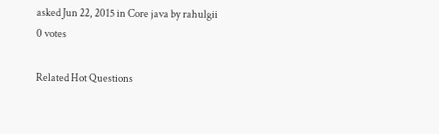asked Jun 22, 2015 in Core java by rahulgii
0 votes

Related Hot Questions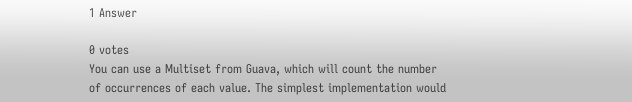1 Answer

0 votes
You can use a Multiset from Guava, which will count the number of occurrences of each value. The simplest implementation would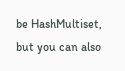be HashMultiset, but you can also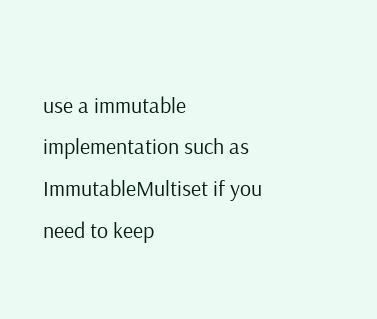use a immutable implementation such as ImmutableMultiset if you need to keep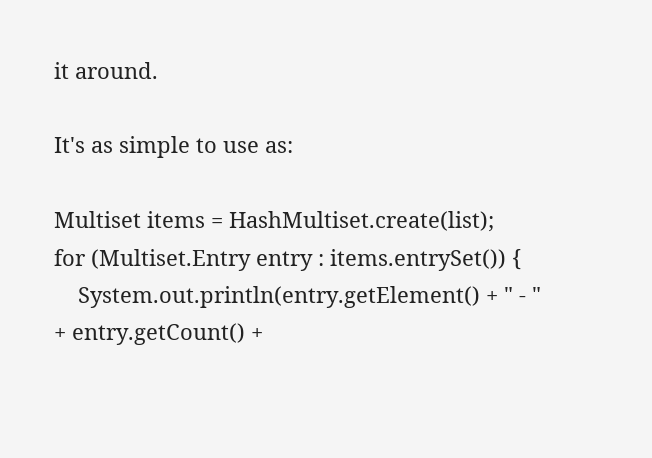it around.

It's as simple to use as:

Multiset items = HashMultiset.create(list);
for (Multiset.Entry entry : items.entrySet()) {
    System.out.println(entry.getElement() + " - " + entry.getCount() +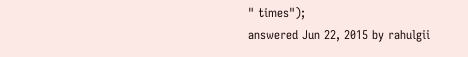" times");
answered Jun 22, 2015 by rahulgii